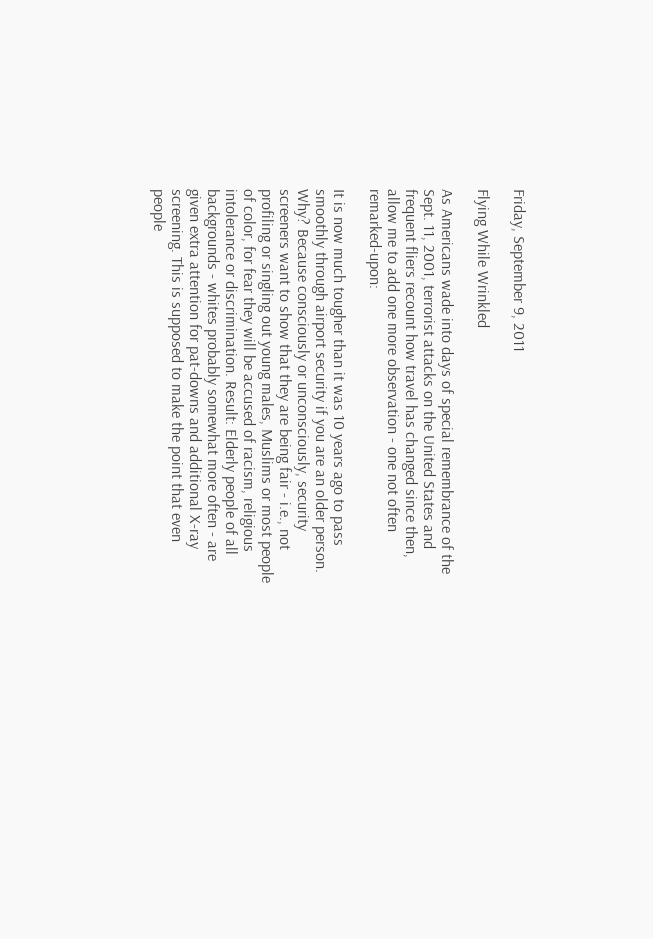Friday, September 9, 2011

Flying While Wrinkled

As Americans wade into days of special remembrance of the Sept. 11, 2001, terrorist attacks on the United States and frequent fliers recount how travel has changed since then, allow me to add one more observation - one not often remarked-upon:

It is now much tougher than it was 10 years ago to pass smoothly through airport security if you are an older person. Why? Because consciously or unconsciously, security screeners want to show that they are being fair - i.e., not profiling or singling out young males, Muslims or most people of color, for fear they will be accused of racism, religious intolerance or discrimination. Result: Elderly people of all backgrounds - whites probably somewhat more often - are given extra attention for pat-downs and additional X-ray screening. This is supposed to make the point that even people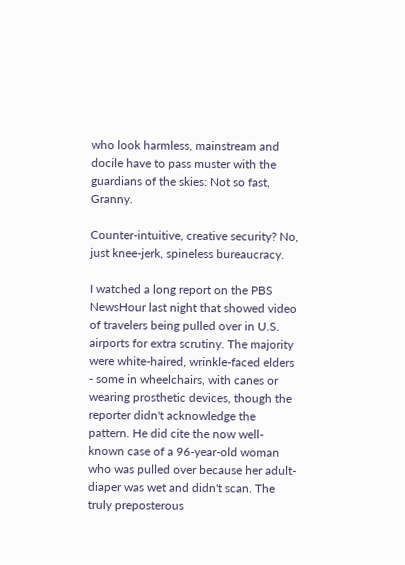who look harmless, mainstream and docile have to pass muster with the guardians of the skies: Not so fast, Granny.

Counter-intuitive, creative security? No, just knee-jerk, spineless bureaucracy.

I watched a long report on the PBS NewsHour last night that showed video of travelers being pulled over in U.S. airports for extra scrutiny. The majority were white-haired, wrinkle-faced elders - some in wheelchairs, with canes or wearing prosthetic devices, though the reporter didn't acknowledge the pattern. He did cite the now well-known case of a 96-year-old woman who was pulled over because her adult-diaper was wet and didn't scan. The truly preposterous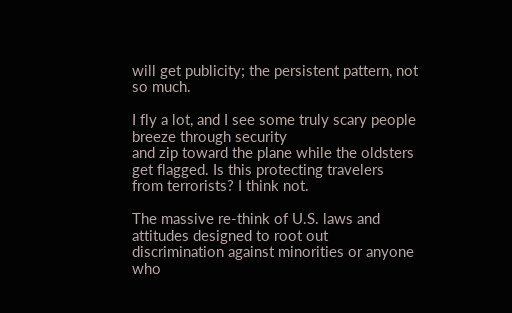will get publicity; the persistent pattern, not so much.

I fly a lot, and I see some truly scary people breeze through security
and zip toward the plane while the oldsters get flagged. Is this protecting travelers from terrorists? I think not.

The massive re-think of U.S. laws and attitudes designed to root out discrimination against minorities or anyone who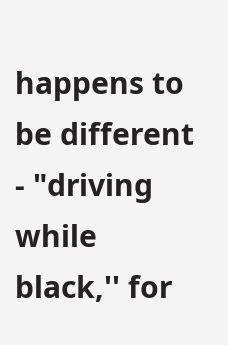happens to be different - "driving while black,'' for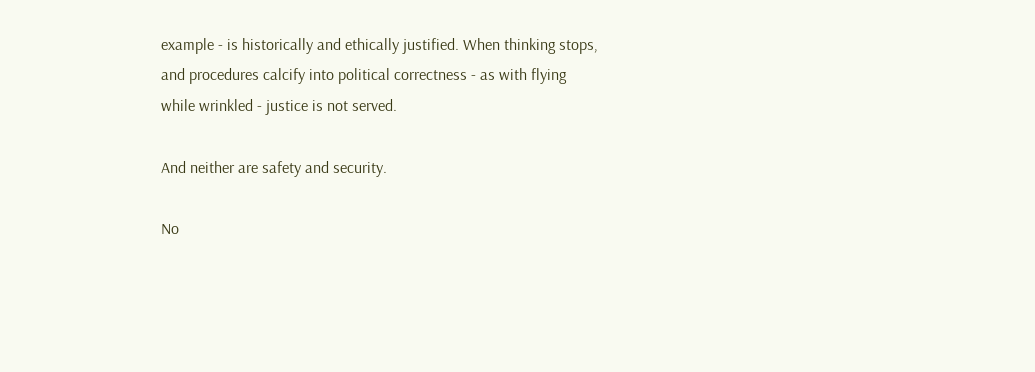example - is historically and ethically justified. When thinking stops, and procedures calcify into political correctness - as with flying while wrinkled - justice is not served.

And neither are safety and security.

No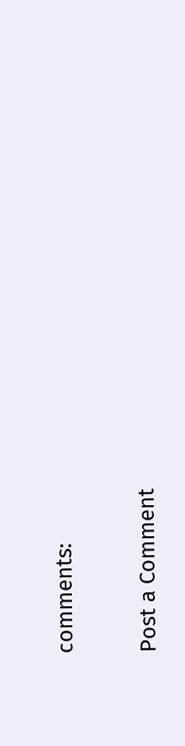comments:

Post a Comment